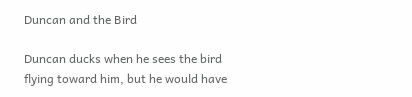Duncan and the Bird

Duncan ducks when he sees the bird flying toward him, but he would have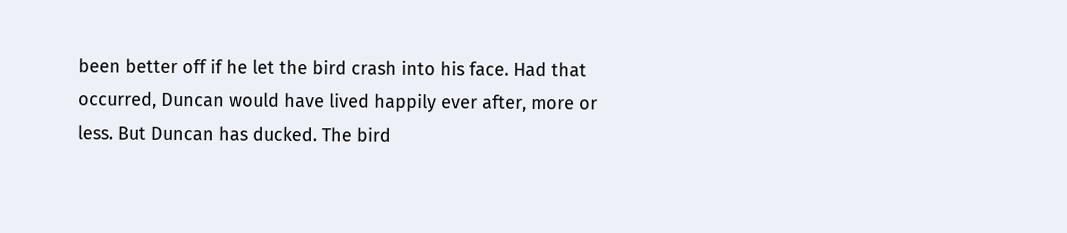been better off if he let the bird crash into his face. Had that occurred, Duncan would have lived happily ever after, more or less. But Duncan has ducked. The bird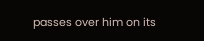passes over him on its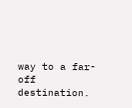way to a far-off destination.